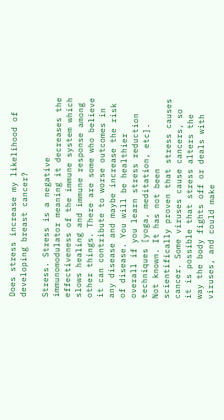Does stress increase my likelihood of developing breast cancer?

Stress. Stress is a negative immunomodulator meaning it decreases the effectiveness of the immune system which slows healing and immune response among other things. There are some who believe it can contribute to worse outcomes in any disease and maybe increase the risk of disease. You will be healthier overall if you learn stress reduction techniques [yoga, meditation, etc].
Not known. It has not been scientifically proven that stress causes cancer. Some viruses cause cancers, so it is possible that stress alters the way the body fights off or deals with viruses, and could make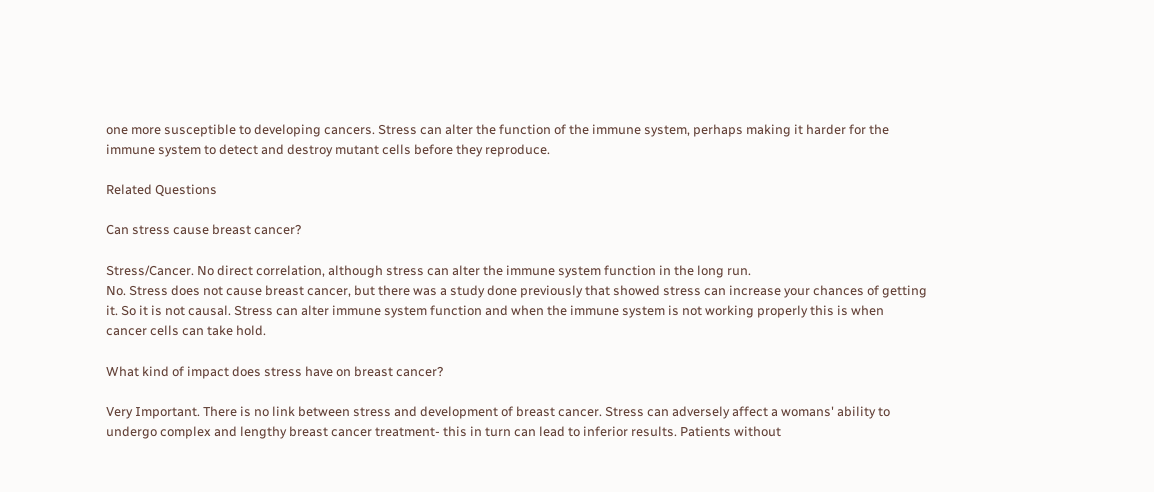one more susceptible to developing cancers. Stress can alter the function of the immune system, perhaps making it harder for the immune system to detect and destroy mutant cells before they reproduce.

Related Questions

Can stress cause breast cancer?

Stress/Cancer. No direct correlation, although stress can alter the immune system function in the long run.
No. Stress does not cause breast cancer, but there was a study done previously that showed stress can increase your chances of getting it. So it is not causal. Stress can alter immune system function and when the immune system is not working properly this is when cancer cells can take hold.

What kind of impact does stress have on breast cancer?

Very Important. There is no link between stress and development of breast cancer. Stress can adversely affect a womans' ability to undergo complex and lengthy breast cancer treatment- this in turn can lead to inferior results. Patients without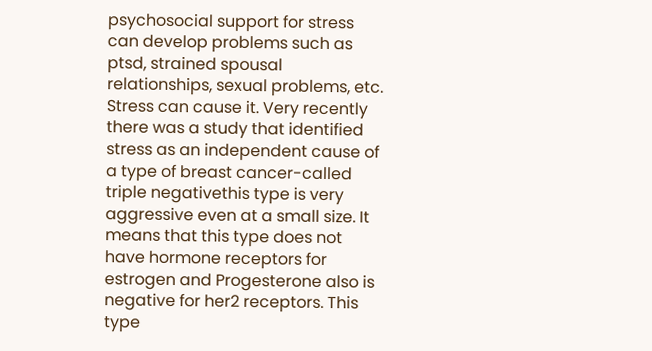psychosocial support for stress can develop problems such as ptsd, strained spousal relationships, sexual problems, etc.
Stress can cause it. Very recently there was a study that identified stress as an independent cause of a type of breast cancer-called triple negativethis type is very aggressive even at a small size. It means that this type does not have hormone receptors for estrogen and Progesterone also is negative for her2 receptors. This type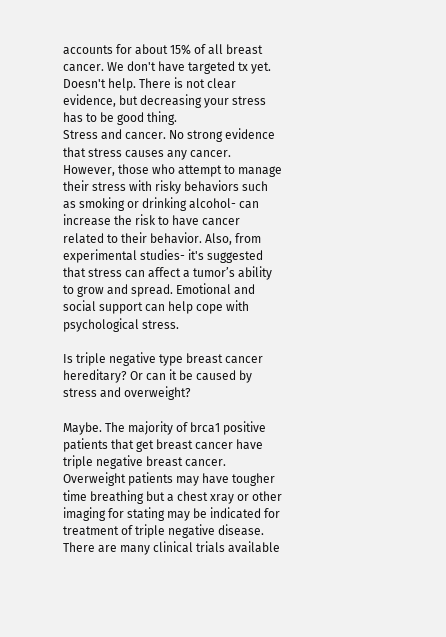accounts for about 15% of all breast cancer. We don't have targeted tx yet.
Doesn't help. There is not clear evidence, but decreasing your stress has to be good thing.
Stress and cancer. No strong evidence that stress causes any cancer. However, those who attempt to manage their stress with risky behaviors such as smoking or drinking alcohol- can increase the risk to have cancer related to their behavior. Also, from experimental studies- it's suggested that stress can affect a tumor’s ability to grow and spread. Emotional and social support can help cope with psychological stress.

Is triple negative type breast cancer hereditary? Or can it be caused by stress and overweight?

Maybe. The majority of brca1 positive patients that get breast cancer have triple negative breast cancer. Overweight patients may have tougher time breathing but a chest xray or other imaging for stating may be indicated for treatment of triple negative disease. There are many clinical trials available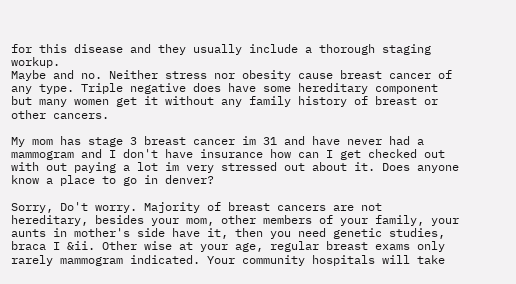for this disease and they usually include a thorough staging workup.
Maybe and no. Neither stress nor obesity cause breast cancer of any type. Triple negative does have some hereditary component but many women get it without any family history of breast or other cancers.

My mom has stage 3 breast cancer im 31 and have never had a mammogram and I don't have insurance how can I get checked out with out paying a lot im very stressed out about it. Does anyone know a place to go in denver?

Sorry, Do't worry. Majority of breast cancers are not hereditary, besides your mom, other members of your family, your aunts in mother's side have it, then you need genetic studies, braca I &ii. Other wise at your age, regular breast exams only rarely mammogram indicated. Your community hospitals will take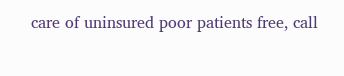care of uninsured poor patients free, call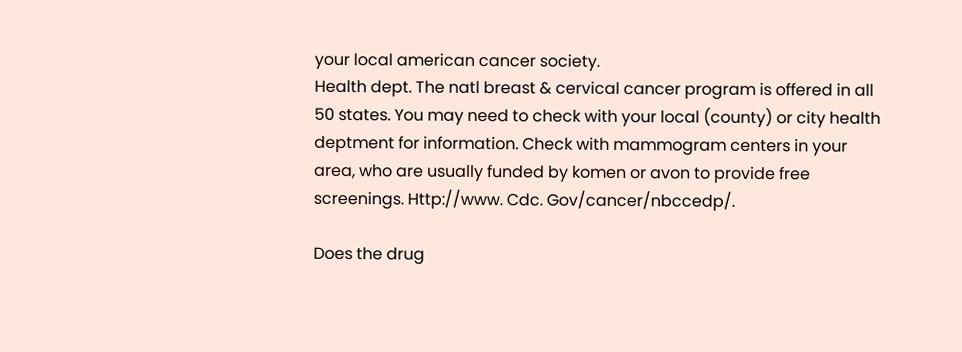your local american cancer society.
Health dept. The natl breast & cervical cancer program is offered in all 50 states. You may need to check with your local (county) or city health deptment for information. Check with mammogram centers in your area, who are usually funded by komen or avon to provide free screenings. Http://www. Cdc. Gov/cancer/nbccedp/.

Does the drug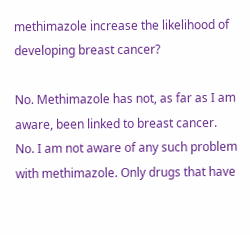methimazole increase the likelihood of developing breast cancer?

No. Methimazole has not, as far as I am aware, been linked to breast cancer.
No. I am not aware of any such problem with methimazole. Only drugs that have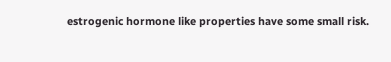estrogenic hormone like properties have some small risk.